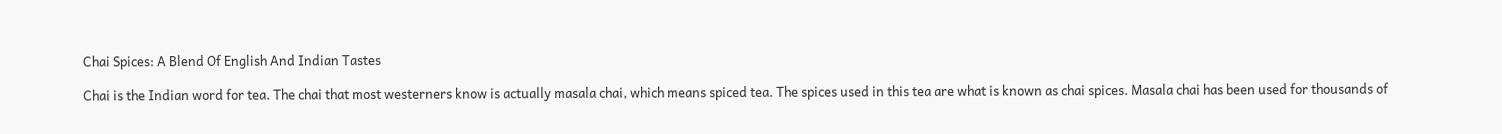Chai Spices: A Blend Of English And Indian Tastes

Chai is the Indian word for tea. The chai that most westerners know is actually masala chai, which means spiced tea. The spices used in this tea are what is known as chai spices. Masala chai has been used for thousands of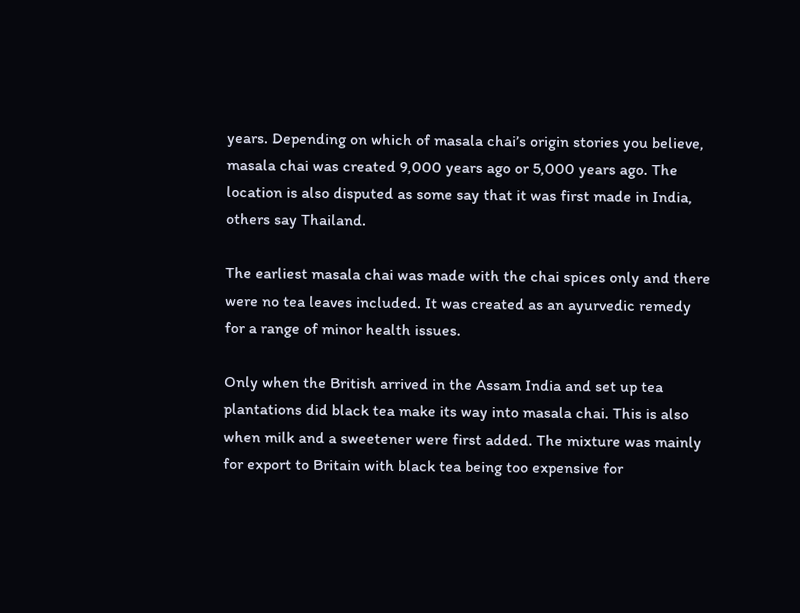years. Depending on which of masala chai’s origin stories you believe, masala chai was created 9,000 years ago or 5,000 years ago. The location is also disputed as some say that it was first made in India, others say Thailand.

The earliest masala chai was made with the chai spices only and there were no tea leaves included. It was created as an ayurvedic remedy for a range of minor health issues.

Only when the British arrived in the Assam India and set up tea plantations did black tea make its way into masala chai. This is also when milk and a sweetener were first added. The mixture was mainly for export to Britain with black tea being too expensive for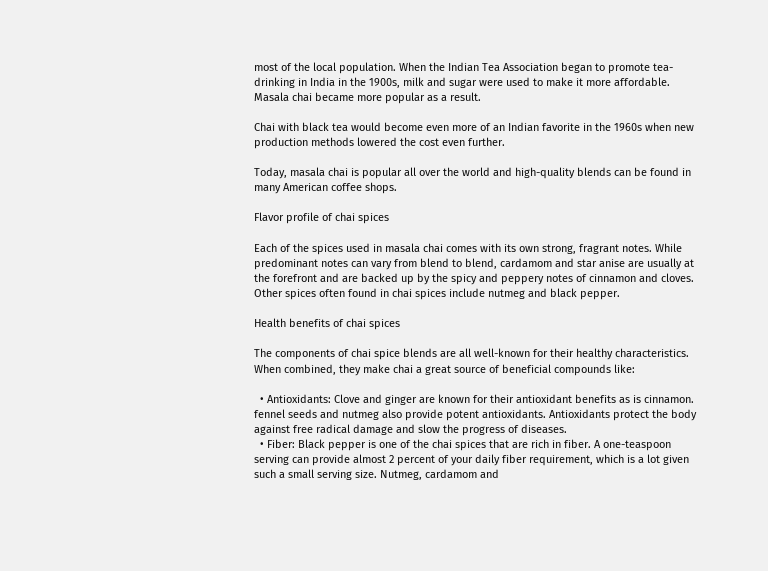most of the local population. When the Indian Tea Association began to promote tea-drinking in India in the 1900s, milk and sugar were used to make it more affordable. Masala chai became more popular as a result.

Chai with black tea would become even more of an Indian favorite in the 1960s when new production methods lowered the cost even further.

Today, masala chai is popular all over the world and high-quality blends can be found in many American coffee shops.

Flavor profile of chai spices

Each of the spices used in masala chai comes with its own strong, fragrant notes. While predominant notes can vary from blend to blend, cardamom and star anise are usually at the forefront and are backed up by the spicy and peppery notes of cinnamon and cloves. Other spices often found in chai spices include nutmeg and black pepper.

Health benefits of chai spices

The components of chai spice blends are all well-known for their healthy characteristics. When combined, they make chai a great source of beneficial compounds like:

  • Antioxidants: Clove and ginger are known for their antioxidant benefits as is cinnamon. fennel seeds and nutmeg also provide potent antioxidants. Antioxidants protect the body against free radical damage and slow the progress of diseases.
  • Fiber: Black pepper is one of the chai spices that are rich in fiber. A one-teaspoon serving can provide almost 2 percent of your daily fiber requirement, which is a lot given such a small serving size. Nutmeg, cardamom and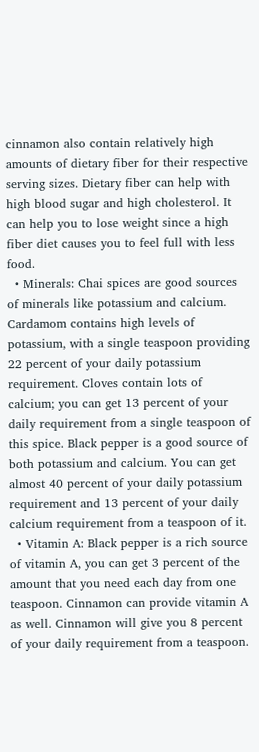cinnamon also contain relatively high amounts of dietary fiber for their respective serving sizes. Dietary fiber can help with high blood sugar and high cholesterol. It can help you to lose weight since a high fiber diet causes you to feel full with less food.
  • Minerals: Chai spices are good sources of minerals like potassium and calcium. Cardamom contains high levels of potassium, with a single teaspoon providing 22 percent of your daily potassium requirement. Cloves contain lots of calcium; you can get 13 percent of your daily requirement from a single teaspoon of this spice. Black pepper is a good source of both potassium and calcium. You can get almost 40 percent of your daily potassium requirement and 13 percent of your daily calcium requirement from a teaspoon of it.
  • Vitamin A: Black pepper is a rich source of vitamin A, you can get 3 percent of the amount that you need each day from one teaspoon. Cinnamon can provide vitamin A as well. Cinnamon will give you 8 percent of your daily requirement from a teaspoon.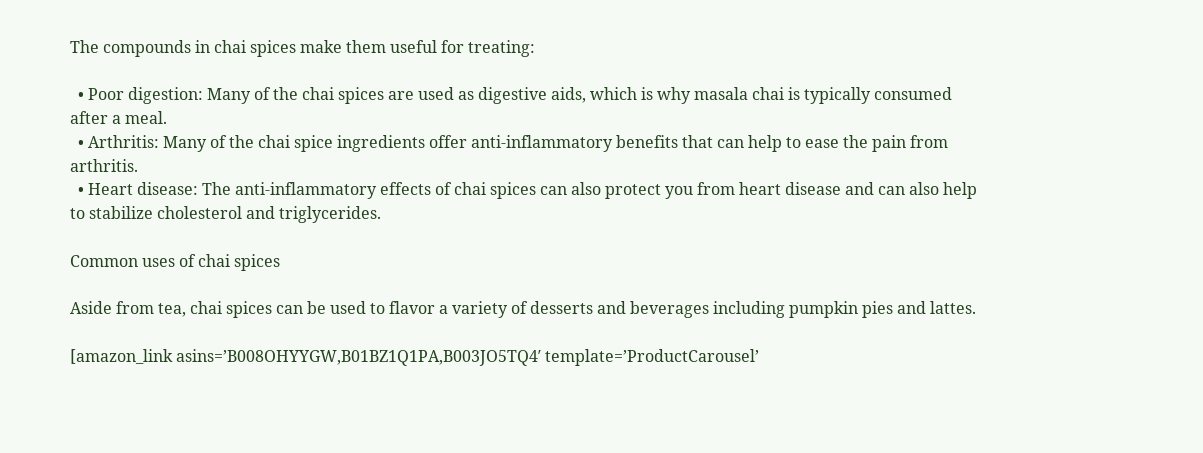The compounds in chai spices make them useful for treating:

  • Poor digestion: Many of the chai spices are used as digestive aids, which is why masala chai is typically consumed after a meal.
  • Arthritis: Many of the chai spice ingredients offer anti-inflammatory benefits that can help to ease the pain from arthritis.
  • Heart disease: The anti-inflammatory effects of chai spices can also protect you from heart disease and can also help to stabilize cholesterol and triglycerides.

Common uses of chai spices

Aside from tea, chai spices can be used to flavor a variety of desserts and beverages including pumpkin pies and lattes.

[amazon_link asins=’B008OHYYGW,B01BZ1Q1PA,B003JO5TQ4′ template=’ProductCarousel’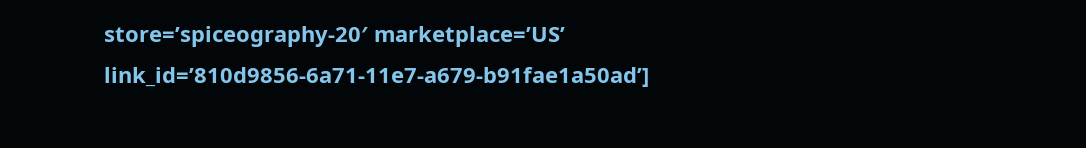store=’spiceography-20′ marketplace=’US’ link_id=’810d9856-6a71-11e7-a679-b91fae1a50ad’]